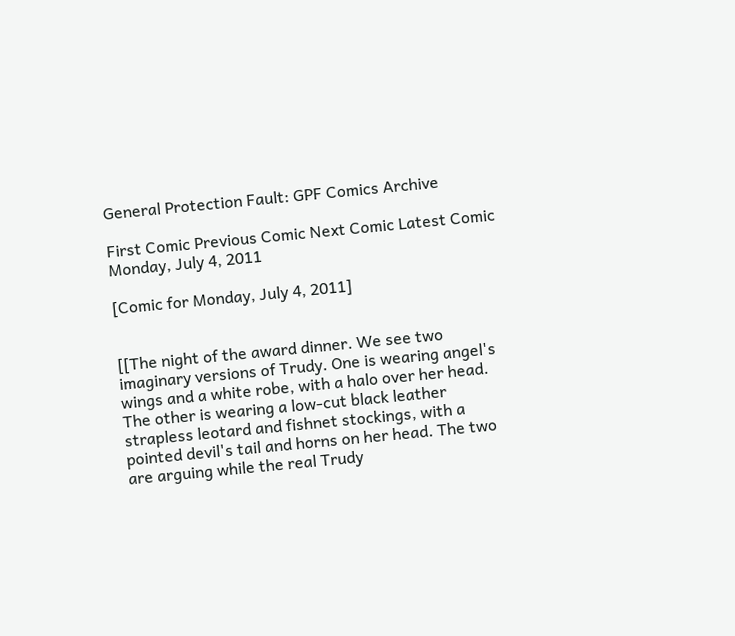General Protection Fault: GPF Comics Archive

First Comic Previous Comic Next Comic Latest Comic Monday, July 4, 2011

[Comic for Monday, July 4, 2011]


[[The night of the award dinner. We see two imaginary versions of Trudy. One is wearing angel's wings and a white robe, with a halo over her head. The other is wearing a low-cut black leather strapless leotard and fishnet stockings, with a pointed devil's tail and horns on her head. The two are arguing while the real Trudy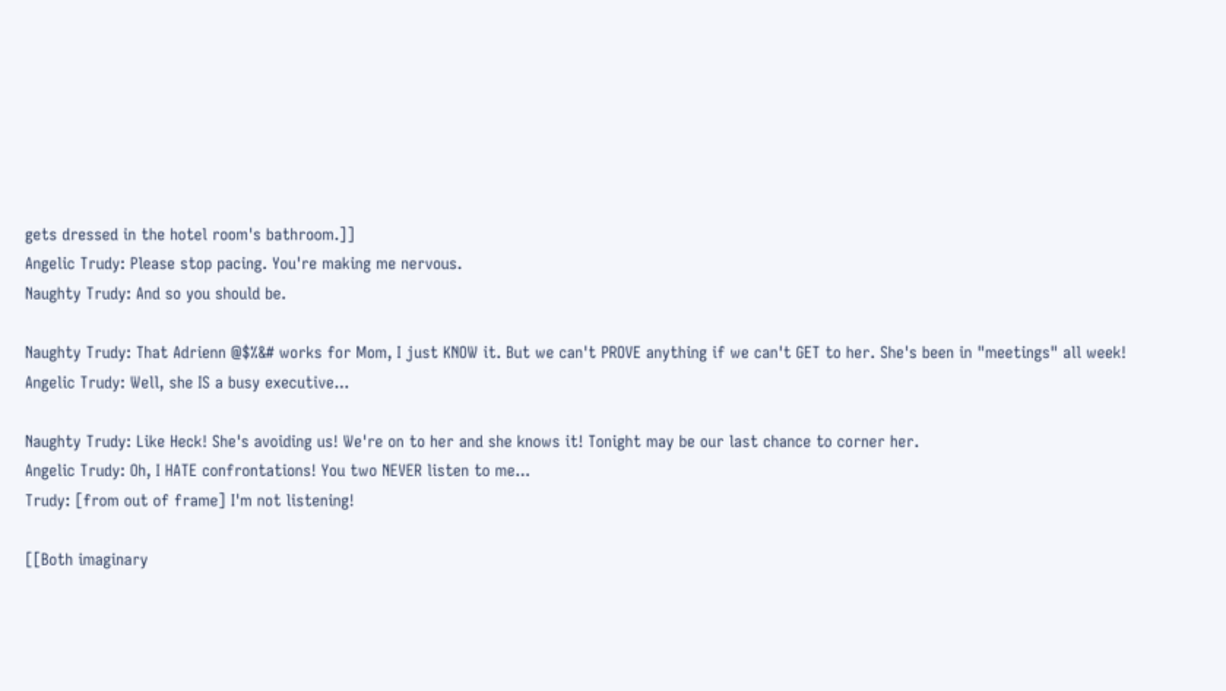gets dressed in the hotel room's bathroom.]]
Angelic Trudy: Please stop pacing. You're making me nervous.
Naughty Trudy: And so you should be.

Naughty Trudy: That Adrienn @$%&# works for Mom, I just KNOW it. But we can't PROVE anything if we can't GET to her. She's been in "meetings" all week!
Angelic Trudy: Well, she IS a busy executive...

Naughty Trudy: Like Heck! She's avoiding us! We're on to her and she knows it! Tonight may be our last chance to corner her.
Angelic Trudy: Oh, I HATE confrontations! You two NEVER listen to me...
Trudy: [from out of frame] I'm not listening!

[[Both imaginary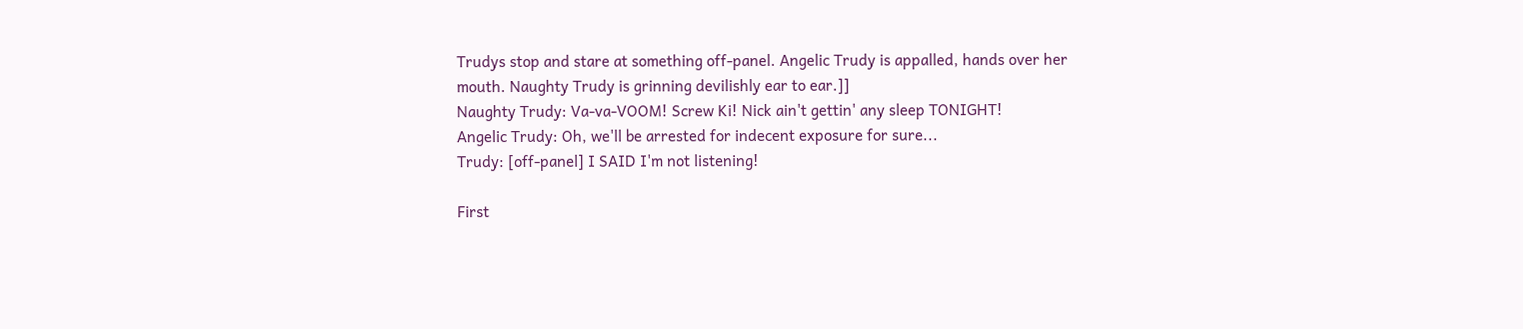Trudys stop and stare at something off-panel. Angelic Trudy is appalled, hands over her mouth. Naughty Trudy is grinning devilishly ear to ear.]]
Naughty Trudy: Va-va-VOOM! Screw Ki! Nick ain't gettin' any sleep TONIGHT!
Angelic Trudy: Oh, we'll be arrested for indecent exposure for sure...
Trudy: [off-panel] I SAID I'm not listening!

First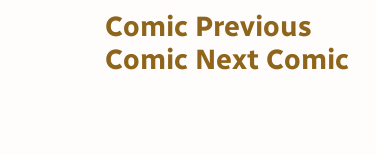Comic Previous Comic Next Comic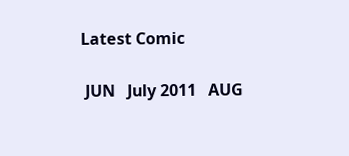Latest Comic

 JUN   July 2011   AUG